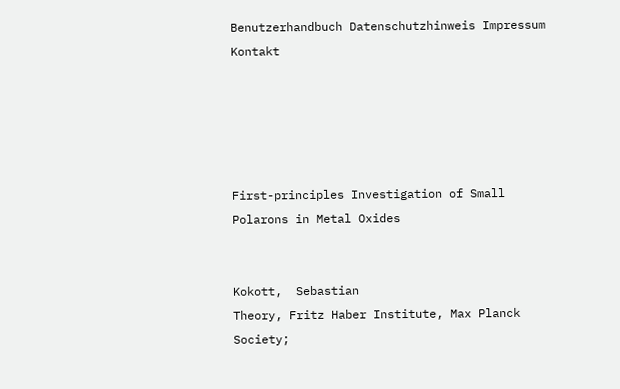Benutzerhandbuch Datenschutzhinweis Impressum Kontakt





First-principles Investigation of Small Polarons in Metal Oxides


Kokott,  Sebastian
Theory, Fritz Haber Institute, Max Planck Society;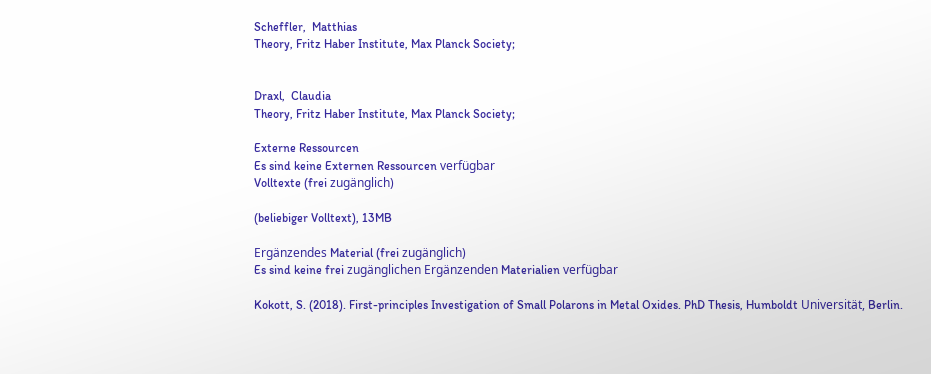Scheffler,  Matthias
Theory, Fritz Haber Institute, Max Planck Society;


Draxl,  Claudia
Theory, Fritz Haber Institute, Max Planck Society;

Externe Ressourcen
Es sind keine Externen Ressourcen verfügbar
Volltexte (frei zugänglich)

(beliebiger Volltext), 13MB

Ergänzendes Material (frei zugänglich)
Es sind keine frei zugänglichen Ergänzenden Materialien verfügbar

Kokott, S. (2018). First-principles Investigation of Small Polarons in Metal Oxides. PhD Thesis, Humboldt Universität, Berlin.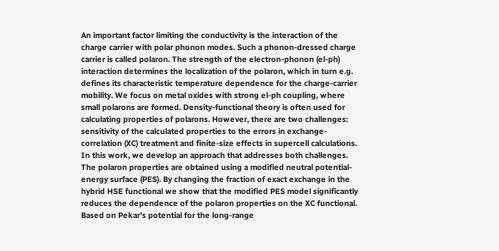An important factor limiting the conductivity is the interaction of the charge carrier with polar phonon modes. Such a phonon-dressed charge carrier is called polaron. The strength of the electron-phonon (el-ph) interaction determines the localization of the polaron, which in turn e.g. defines its characteristic temperature dependence for the charge-carrier mobility. We focus on metal oxides with strong el-ph coupling, where small polarons are formed. Density-functional theory is often used for calculating properties of polarons. However, there are two challenges: sensitivity of the calculated properties to the errors in exchange-correlation (XC) treatment and finite-size effects in supercell calculations. In this work, we develop an approach that addresses both challenges. The polaron properties are obtained using a modified neutral potential-energy surface (PES). By changing the fraction of exact exchange in the hybrid HSE functional we show that the modified PES model significantly reduces the dependence of the polaron properties on the XC functional. Based on Pekar's potential for the long-range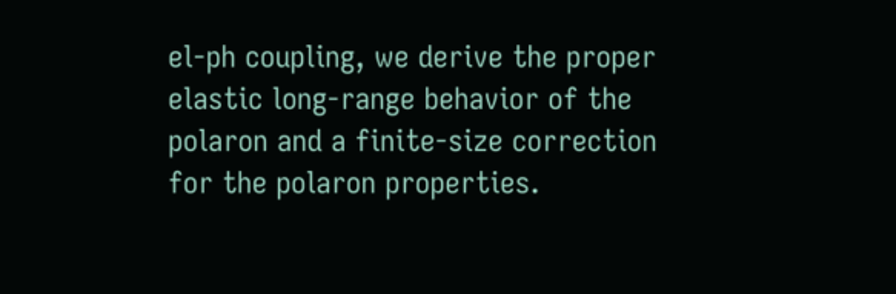el-ph coupling, we derive the proper elastic long-range behavior of the polaron and a finite-size correction for the polaron properties.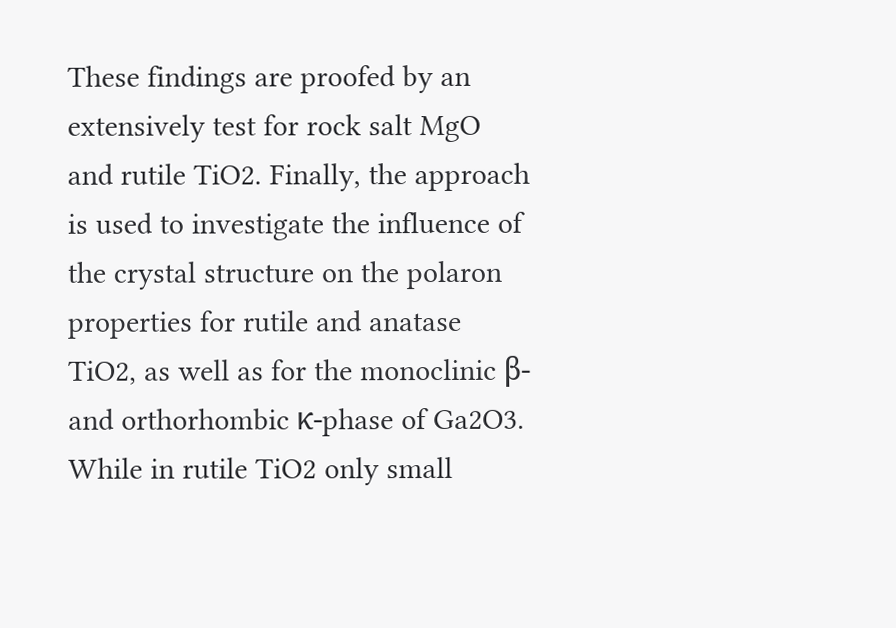These findings are proofed by an extensively test for rock salt MgO and rutile TiO2. Finally, the approach is used to investigate the influence of the crystal structure on the polaron properties for rutile and anatase TiO2, as well as for the monoclinic β- and orthorhombic κ-phase of Ga2O3. While in rutile TiO2 only small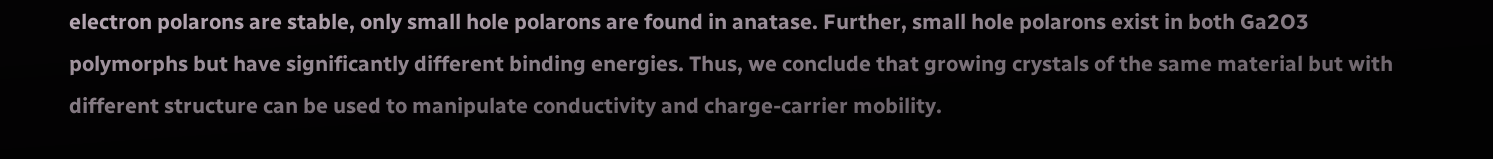electron polarons are stable, only small hole polarons are found in anatase. Further, small hole polarons exist in both Ga2O3 polymorphs but have significantly different binding energies. Thus, we conclude that growing crystals of the same material but with different structure can be used to manipulate conductivity and charge-carrier mobility.